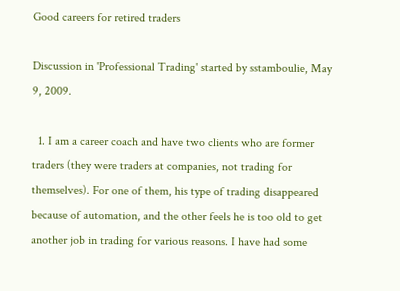Good careers for retired traders

Discussion in 'Professional Trading' started by sstamboulie, May 9, 2009.

  1. I am a career coach and have two clients who are former traders (they were traders at companies, not trading for themselves). For one of them, his type of trading disappeared because of automation, and the other feels he is too old to get another job in trading for various reasons. I have had some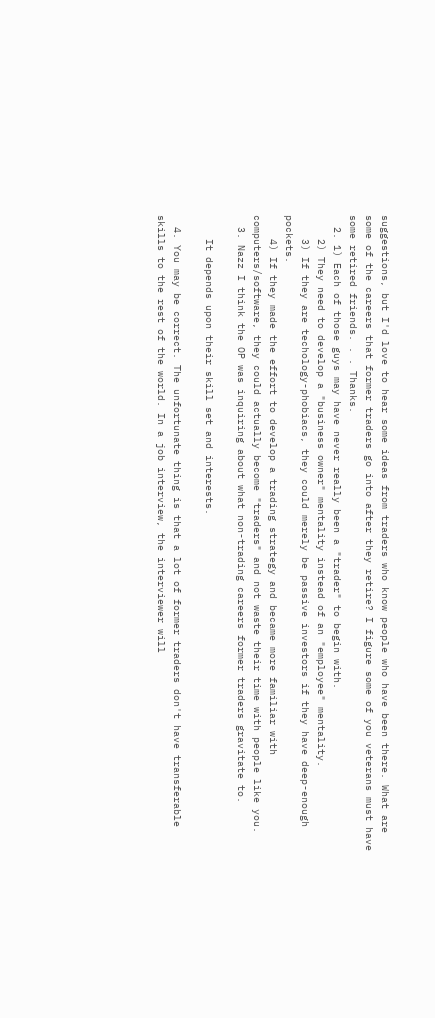suggestions, but I'd love to hear some ideas from traders who know people who have been there. What are some of the careers that former traders go into after they retire? I figure some of you veterans must have some retired friends. . . Thanks.
  2. 1) Each of those guys may have never really been a "trader" to begin with.
    2) They need to develop a "business owner" mentality instead of an "employee" mentality.
    3) If they are techology-phobiacs, they could merely be passive investors if they have deep-enough pockets.
    4) If they made the effort to develop a trading strategy and became more familiar with computers/software, they could actually become "traders" and not waste their time with people like you.
  3. Nazz I think the OP was inquiring about what non-trading careers former traders gravitate to.

    It depends upon their skill set and interests.

  4. You may be correct. The unfortunate thing is that a lot of former traders don't have transferable skills to the rest of the world. In a job interview, the interviewer will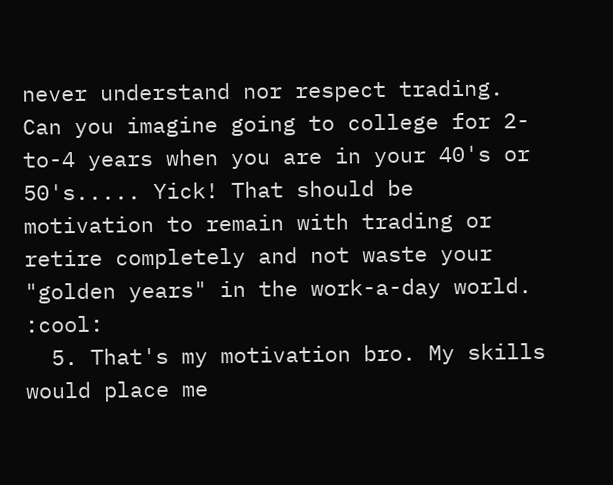never understand nor respect trading. Can you imagine going to college for 2-to-4 years when you are in your 40's or 50's..... Yick! That should be motivation to remain with trading or retire completely and not waste your "golden years" in the work-a-day world. :cool:
  5. That's my motivation bro. My skills would place me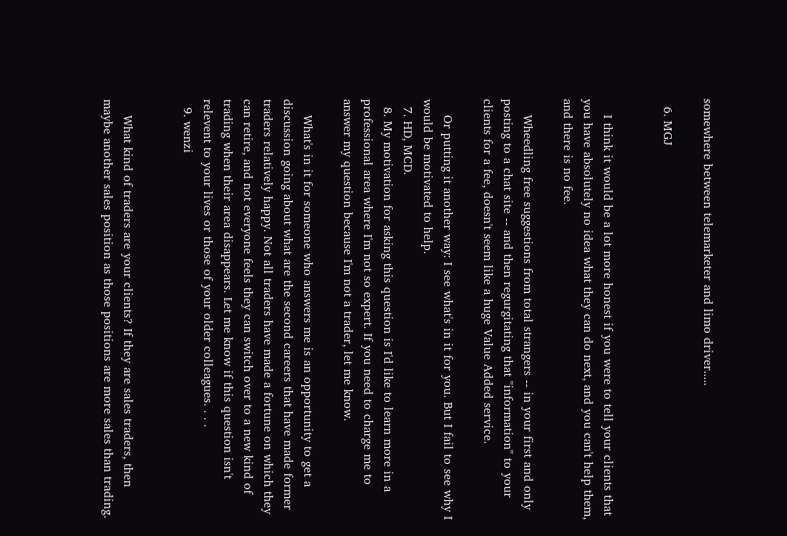somewhere between telemarketer and limo driver.....

  6. MGJ


    I think it would be a lot more honest if you were to tell your clients that you have absolutely no idea what they can do next, and you can't help them, and there is no fee.

    Wheedling free suggestions from total strangers -- in your first and only posting to a chat site -- and then regurgitating that "information" to your clients for a fee, doesn't seem like a huge Value Added service.

    Or putting it another way: I see what's in it for you. But I fail to see why I would be motivated to help.
  7. HD, MCD.
  8. My motivation for asking this question is I'd like to learn more in a professional area where I'm not so expert. If you need to charge me to answer my question because I'm not a trader, let me know.

    What's in it for someone who answers me is an opportunity to get a discussion going about what are the second careers that have made former traders relatively happy. Not all traders have made a fortune on which they can retire, and not everyone feels they can switch over to a new kind of trading when their area disappears. Let me know if this question isn't relevent to your lives or those of your older colleagues. . . .
  9. wenzi


    What kind of traders are your clients? If they are sales traders, then maybe another sales position as those positions are more sales than trading.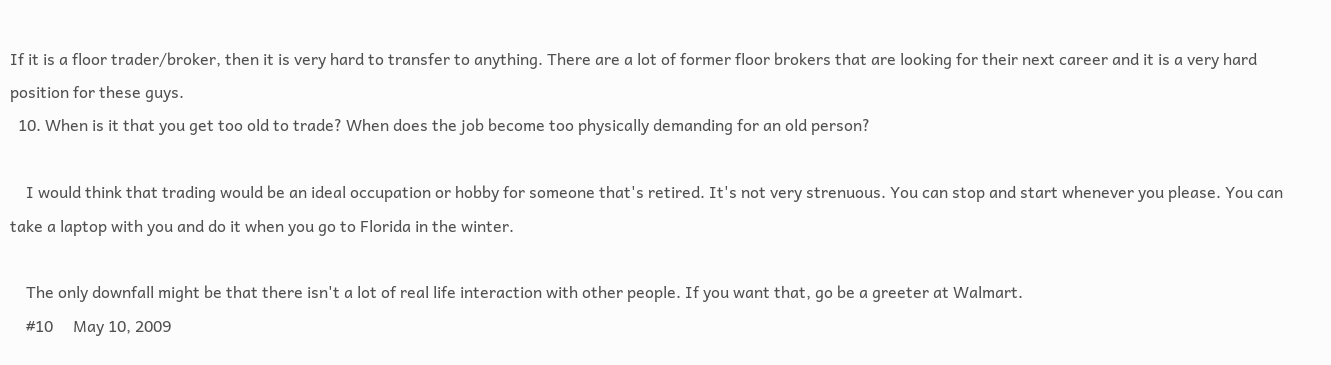If it is a floor trader/broker, then it is very hard to transfer to anything. There are a lot of former floor brokers that are looking for their next career and it is a very hard position for these guys.
  10. When is it that you get too old to trade? When does the job become too physically demanding for an old person?

    I would think that trading would be an ideal occupation or hobby for someone that's retired. It's not very strenuous. You can stop and start whenever you please. You can take a laptop with you and do it when you go to Florida in the winter.

    The only downfall might be that there isn't a lot of real life interaction with other people. If you want that, go be a greeter at Walmart.
    #10     May 10, 2009